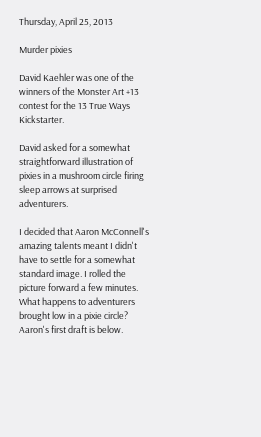Thursday, April 25, 2013

Murder pixies

David Kaehler was one of the winners of the Monster Art +13 contest for the 13 True Ways Kickstarter.

David asked for a somewhat straightforward illustration of pixies in a mushroom circle firing sleep arrows at surprised adventurers.

I decided that Aaron McConnell's amazing talents meant I didn't have to settle for a somewhat standard image. I rolled the picture forward a few minutes. What happens to adventurers brought low in a pixie circle? Aaron's first draft is below.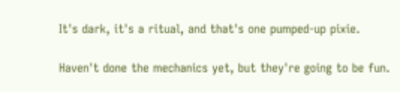It's dark, it's a ritual, and that's one pumped-up pixie.

Haven't done the mechanics yet, but they're going to be fun.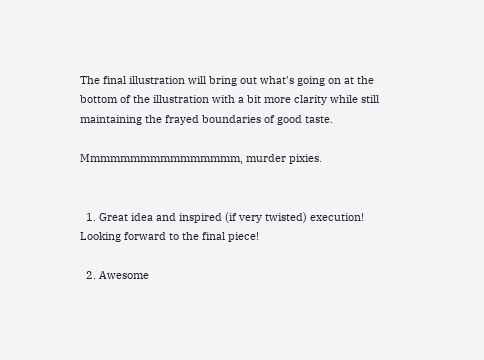The final illustration will bring out what's going on at the bottom of the illustration with a bit more clarity while still maintaining the frayed boundaries of good taste.

Mmmmmmmmmmmmmmmm, murder pixies.


  1. Great idea and inspired (if very twisted) execution! Looking forward to the final piece!

  2. Awesome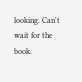looking. Can't wait for the book.